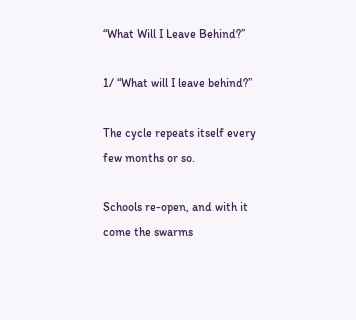“What Will I Leave Behind?”

1/ “What will I leave behind?”

The cycle repeats itself every few months or so.

Schools re-open, and with it come the swarms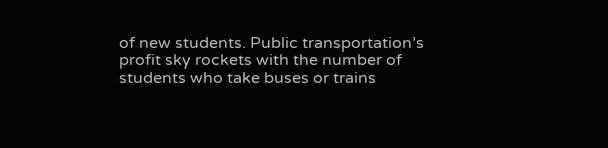of new students. Public transportation’s profit sky rockets with the number of students who take buses or trains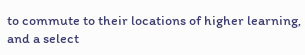to commute to their locations of higher learning, and a select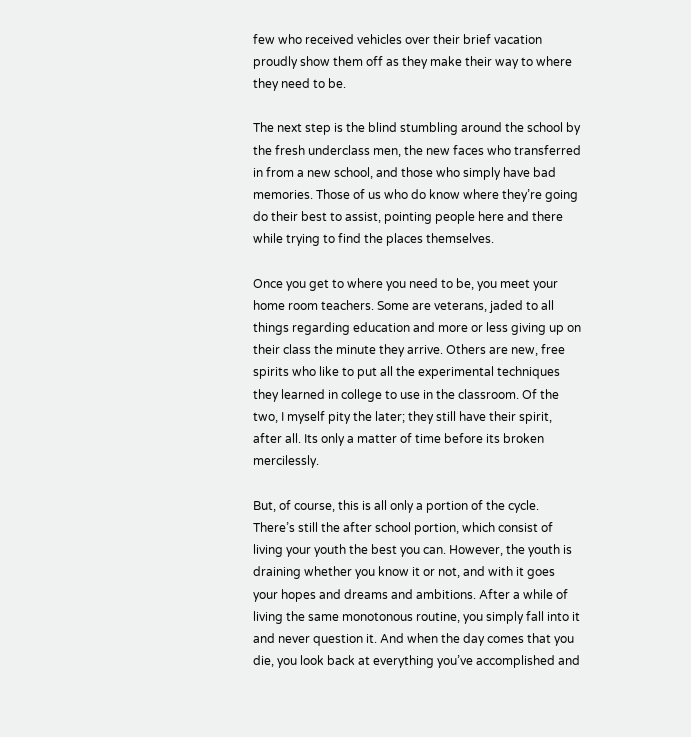few who received vehicles over their brief vacation proudly show them off as they make their way to where they need to be.

The next step is the blind stumbling around the school by the fresh underclass men, the new faces who transferred in from a new school, and those who simply have bad memories. Those of us who do know where they’re going do their best to assist, pointing people here and there while trying to find the places themselves.

Once you get to where you need to be, you meet your home room teachers. Some are veterans, jaded to all things regarding education and more or less giving up on their class the minute they arrive. Others are new, free spirits who like to put all the experimental techniques they learned in college to use in the classroom. Of the two, I myself pity the later; they still have their spirit, after all. Its only a matter of time before its broken mercilessly.

But, of course, this is all only a portion of the cycle. There’s still the after school portion, which consist of living your youth the best you can. However, the youth is draining whether you know it or not, and with it goes your hopes and dreams and ambitions. After a while of living the same monotonous routine, you simply fall into it and never question it. And when the day comes that you die, you look back at everything you’ve accomplished and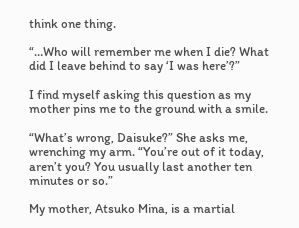think one thing.

“…Who will remember me when I die? What did I leave behind to say ‘I was here’?”

I find myself asking this question as my mother pins me to the ground with a smile.

“What’s wrong, Daisuke?” She asks me, wrenching my arm. “You’re out of it today, aren’t you? You usually last another ten minutes or so.”

My mother, Atsuko Mina, is a martial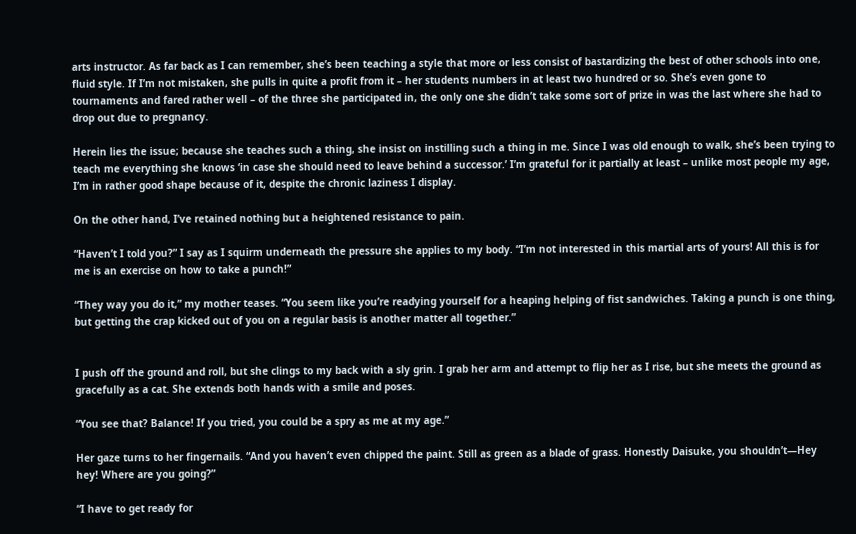arts instructor. As far back as I can remember, she’s been teaching a style that more or less consist of bastardizing the best of other schools into one, fluid style. If I’m not mistaken, she pulls in quite a profit from it – her students numbers in at least two hundred or so. She’s even gone to tournaments and fared rather well – of the three she participated in, the only one she didn’t take some sort of prize in was the last where she had to drop out due to pregnancy.

Herein lies the issue; because she teaches such a thing, she insist on instilling such a thing in me. Since I was old enough to walk, she’s been trying to teach me everything she knows ‘in case she should need to leave behind a successor.’ I’m grateful for it partially at least – unlike most people my age, I’m in rather good shape because of it, despite the chronic laziness I display.

On the other hand, I’ve retained nothing but a heightened resistance to pain.

“Haven’t I told you?” I say as I squirm underneath the pressure she applies to my body. “I’m not interested in this martial arts of yours! All this is for me is an exercise on how to take a punch!”

“They way you do it,” my mother teases. “You seem like you’re readying yourself for a heaping helping of fist sandwiches. Taking a punch is one thing, but getting the crap kicked out of you on a regular basis is another matter all together.”


I push off the ground and roll, but she clings to my back with a sly grin. I grab her arm and attempt to flip her as I rise, but she meets the ground as gracefully as a cat. She extends both hands with a smile and poses.

“You see that? Balance! If you tried, you could be a spry as me at my age.”

Her gaze turns to her fingernails. “And you haven’t even chipped the paint. Still as green as a blade of grass. Honestly Daisuke, you shouldn’t—Hey hey! Where are you going?”

“I have to get ready for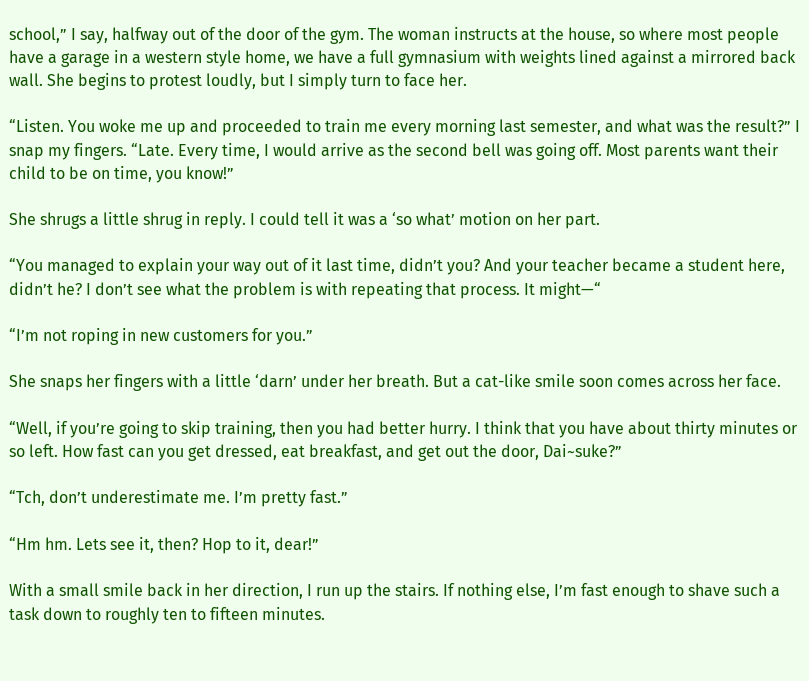school,” I say, halfway out of the door of the gym. The woman instructs at the house, so where most people have a garage in a western style home, we have a full gymnasium with weights lined against a mirrored back wall. She begins to protest loudly, but I simply turn to face her.

“Listen. You woke me up and proceeded to train me every morning last semester, and what was the result?” I snap my fingers. “Late. Every time, I would arrive as the second bell was going off. Most parents want their child to be on time, you know!”

She shrugs a little shrug in reply. I could tell it was a ‘so what’ motion on her part.

“You managed to explain your way out of it last time, didn’t you? And your teacher became a student here, didn’t he? I don’t see what the problem is with repeating that process. It might—“

“I’m not roping in new customers for you.”

She snaps her fingers with a little ‘darn’ under her breath. But a cat-like smile soon comes across her face.

“Well, if you’re going to skip training, then you had better hurry. I think that you have about thirty minutes or so left. How fast can you get dressed, eat breakfast, and get out the door, Dai~suke?”

“Tch, don’t underestimate me. I’m pretty fast.”

“Hm hm. Lets see it, then? Hop to it, dear!”

With a small smile back in her direction, I run up the stairs. If nothing else, I’m fast enough to shave such a task down to roughly ten to fifteen minutes.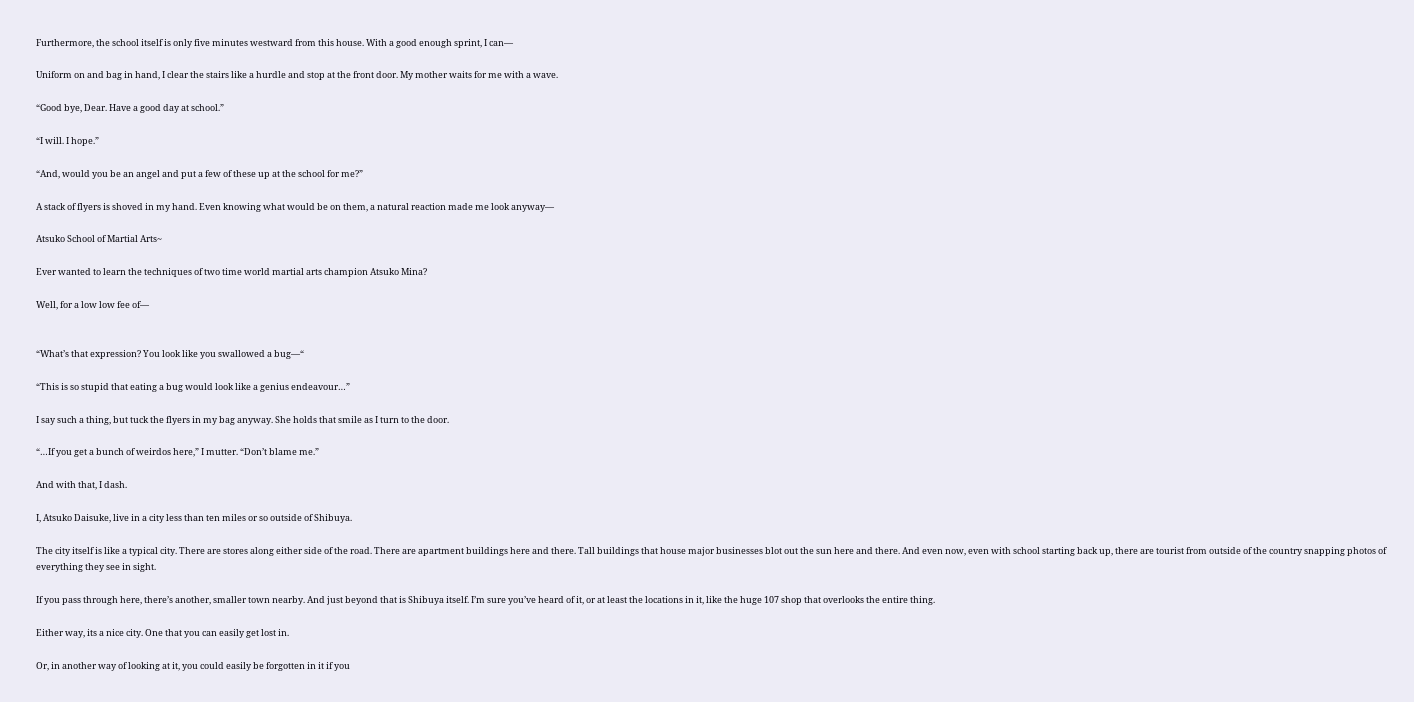Furthermore, the school itself is only five minutes westward from this house. With a good enough sprint, I can—

Uniform on and bag in hand, I clear the stairs like a hurdle and stop at the front door. My mother waits for me with a wave.

“Good bye, Dear. Have a good day at school.”

“I will. I hope.”

“And, would you be an angel and put a few of these up at the school for me?”

A stack of flyers is shoved in my hand. Even knowing what would be on them, a natural reaction made me look anyway—

Atsuko School of Martial Arts~

Ever wanted to learn the techniques of two time world martial arts champion Atsuko Mina?

Well, for a low low fee of—


“What’s that expression? You look like you swallowed a bug—“

“This is so stupid that eating a bug would look like a genius endeavour…”

I say such a thing, but tuck the flyers in my bag anyway. She holds that smile as I turn to the door.

“…If you get a bunch of weirdos here,” I mutter. “Don’t blame me.”

And with that, I dash.

I, Atsuko Daisuke, live in a city less than ten miles or so outside of Shibuya.

The city itself is like a typical city. There are stores along either side of the road. There are apartment buildings here and there. Tall buildings that house major businesses blot out the sun here and there. And even now, even with school starting back up, there are tourist from outside of the country snapping photos of everything they see in sight.

If you pass through here, there’s another, smaller town nearby. And just beyond that is Shibuya itself. I’m sure you’ve heard of it, or at least the locations in it, like the huge 107 shop that overlooks the entire thing.

Either way, its a nice city. One that you can easily get lost in.

Or, in another way of looking at it, you could easily be forgotten in it if you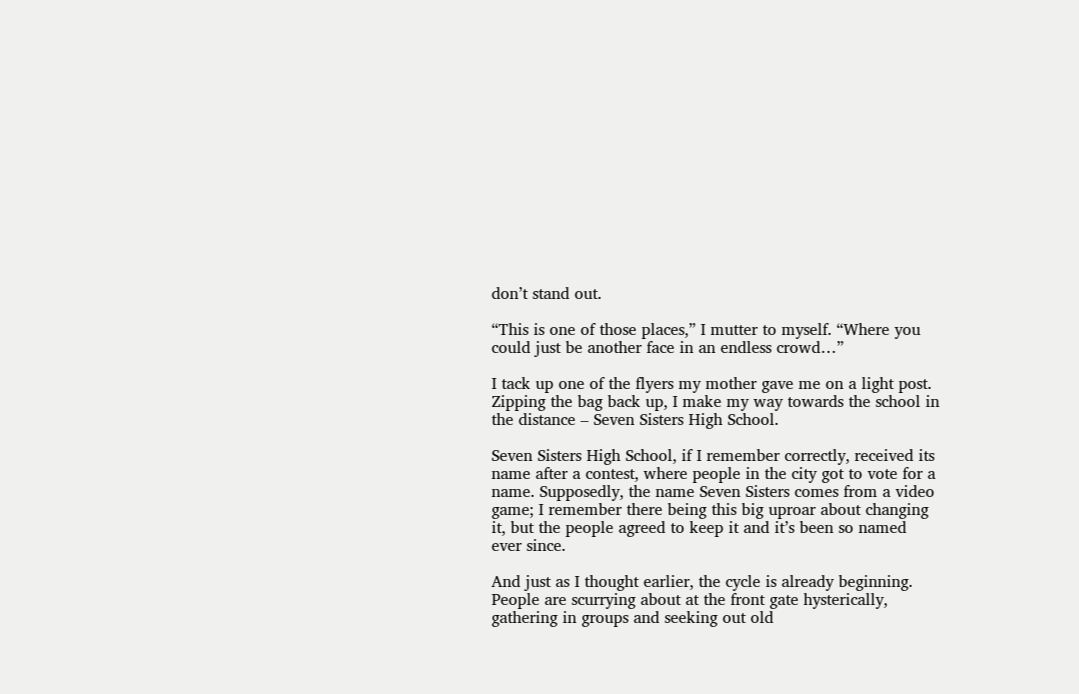don’t stand out.

“This is one of those places,” I mutter to myself. “Where you could just be another face in an endless crowd…”

I tack up one of the flyers my mother gave me on a light post. Zipping the bag back up, I make my way towards the school in the distance – Seven Sisters High School.

Seven Sisters High School, if I remember correctly, received its name after a contest, where people in the city got to vote for a name. Supposedly, the name Seven Sisters comes from a video game; I remember there being this big uproar about changing it, but the people agreed to keep it and it’s been so named ever since.

And just as I thought earlier, the cycle is already beginning. People are scurrying about at the front gate hysterically, gathering in groups and seeking out old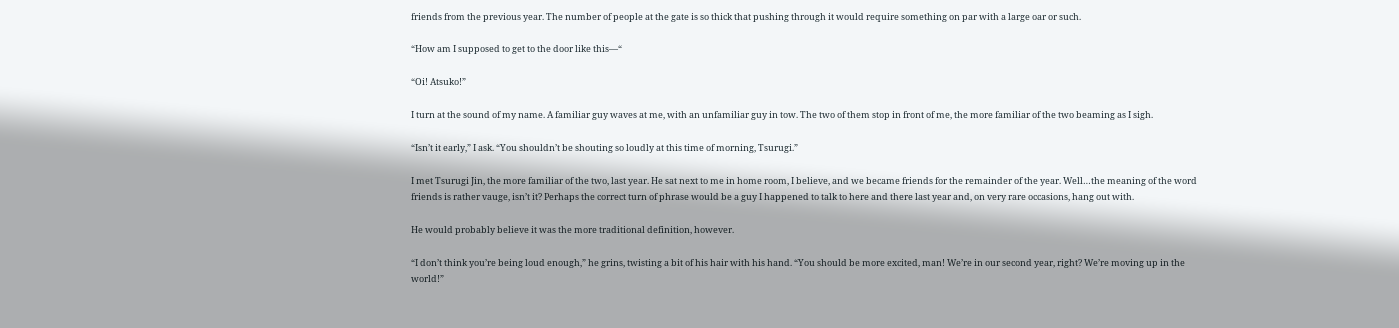friends from the previous year. The number of people at the gate is so thick that pushing through it would require something on par with a large oar or such.

“How am I supposed to get to the door like this—“

“Oi! Atsuko!”

I turn at the sound of my name. A familiar guy waves at me, with an unfamiliar guy in tow. The two of them stop in front of me, the more familiar of the two beaming as I sigh.

“Isn’t it early,” I ask. “You shouldn’t be shouting so loudly at this time of morning, Tsurugi.”

I met Tsurugi Jin, the more familiar of the two, last year. He sat next to me in home room, I believe, and we became friends for the remainder of the year. Well…the meaning of the word friends is rather vauge, isn’t it? Perhaps the correct turn of phrase would be a guy I happened to talk to here and there last year and, on very rare occasions, hang out with.

He would probably believe it was the more traditional definition, however.

“I don’t think you’re being loud enough,” he grins, twisting a bit of his hair with his hand. “You should be more excited, man! We’re in our second year, right? We’re moving up in the world!”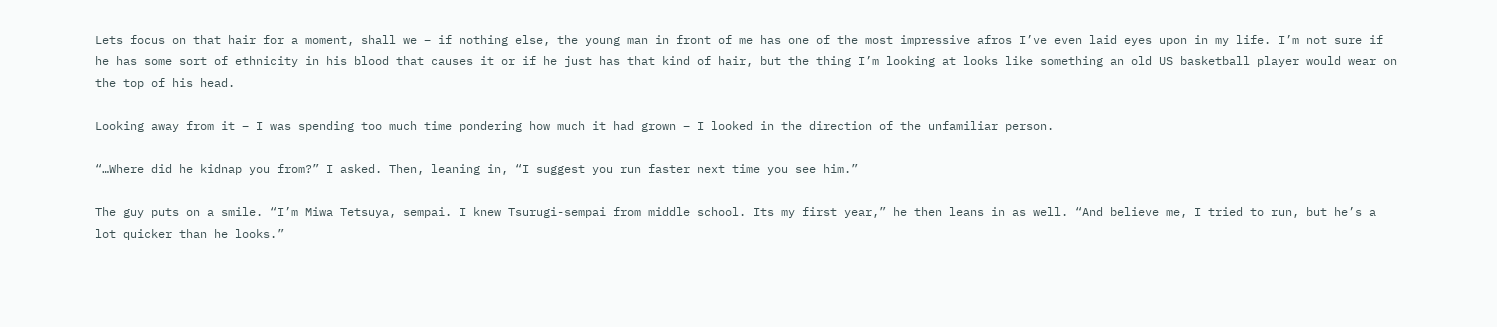Lets focus on that hair for a moment, shall we – if nothing else, the young man in front of me has one of the most impressive afros I’ve even laid eyes upon in my life. I’m not sure if he has some sort of ethnicity in his blood that causes it or if he just has that kind of hair, but the thing I’m looking at looks like something an old US basketball player would wear on the top of his head.

Looking away from it – I was spending too much time pondering how much it had grown – I looked in the direction of the unfamiliar person.

“…Where did he kidnap you from?” I asked. Then, leaning in, “I suggest you run faster next time you see him.”

The guy puts on a smile. “I’m Miwa Tetsuya, sempai. I knew Tsurugi-sempai from middle school. Its my first year,” he then leans in as well. “And believe me, I tried to run, but he’s a lot quicker than he looks.”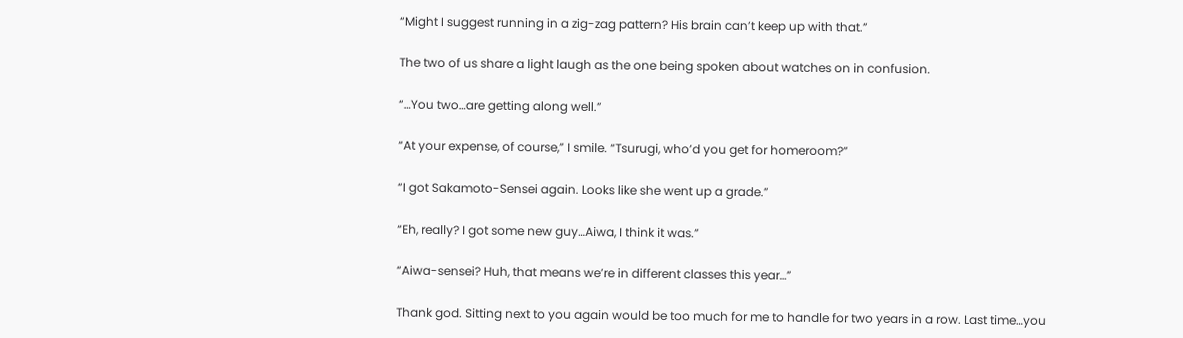“Might I suggest running in a zig-zag pattern? His brain can’t keep up with that.”

The two of us share a light laugh as the one being spoken about watches on in confusion.

“…You two…are getting along well.”

“At your expense, of course,” I smile. “Tsurugi, who’d you get for homeroom?”

“I got Sakamoto-Sensei again. Looks like she went up a grade.”

“Eh, really? I got some new guy…Aiwa, I think it was.”

“Aiwa-sensei? Huh, that means we’re in different classes this year…”

Thank god. Sitting next to you again would be too much for me to handle for two years in a row. Last time…you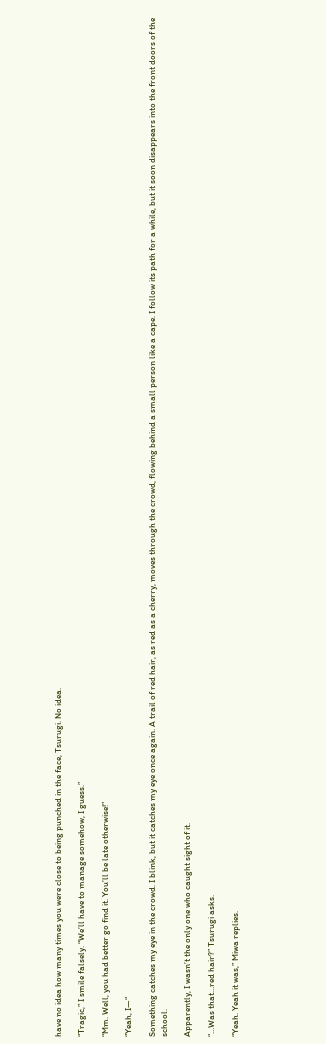have no idea how many times you were close to being punched in the face, Tsurugi. No idea.

“Tragic,” I smile falsely. “We’ll have to manage somehow, I guess.”

“Mm. Well, you had better go find it. You’ll be late otherwise!”

“Yeah, I—“

Something catches my eye in the crowd. I blink, but it catches my eye once again. A trail of red hair, as red as a cherry, moves through the crowd, flowing behind a small person like a cape. I follow its path for a while, but it soon disappears into the front doors of the school.

Apparently, I wasn’t the only one who caught sight of it.

“…Was that…red hair?” Tsurugi asks.

“Yeah. Yeah it was,” Miwa replies.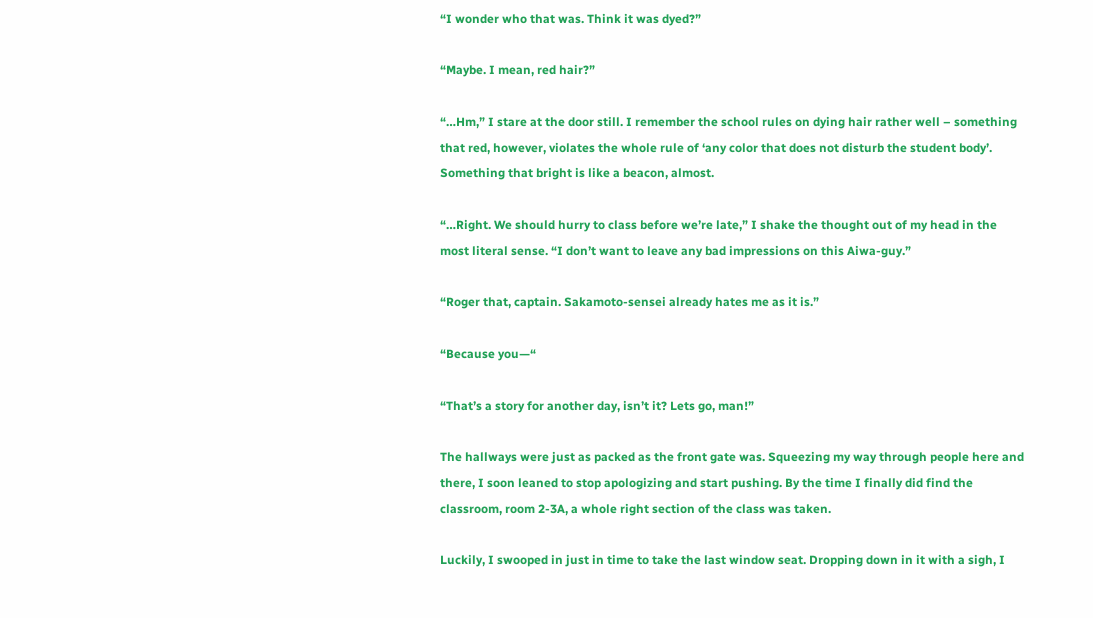“I wonder who that was. Think it was dyed?”

“Maybe. I mean, red hair?”

“…Hm,” I stare at the door still. I remember the school rules on dying hair rather well – something that red, however, violates the whole rule of ‘any color that does not disturb the student body’. Something that bright is like a beacon, almost.

“…Right. We should hurry to class before we’re late,” I shake the thought out of my head in the most literal sense. “I don’t want to leave any bad impressions on this Aiwa-guy.”

“Roger that, captain. Sakamoto-sensei already hates me as it is.”

“Because you—“

“That’s a story for another day, isn’t it? Lets go, man!”

The hallways were just as packed as the front gate was. Squeezing my way through people here and there, I soon leaned to stop apologizing and start pushing. By the time I finally did find the classroom, room 2-3A, a whole right section of the class was taken.

Luckily, I swooped in just in time to take the last window seat. Dropping down in it with a sigh, I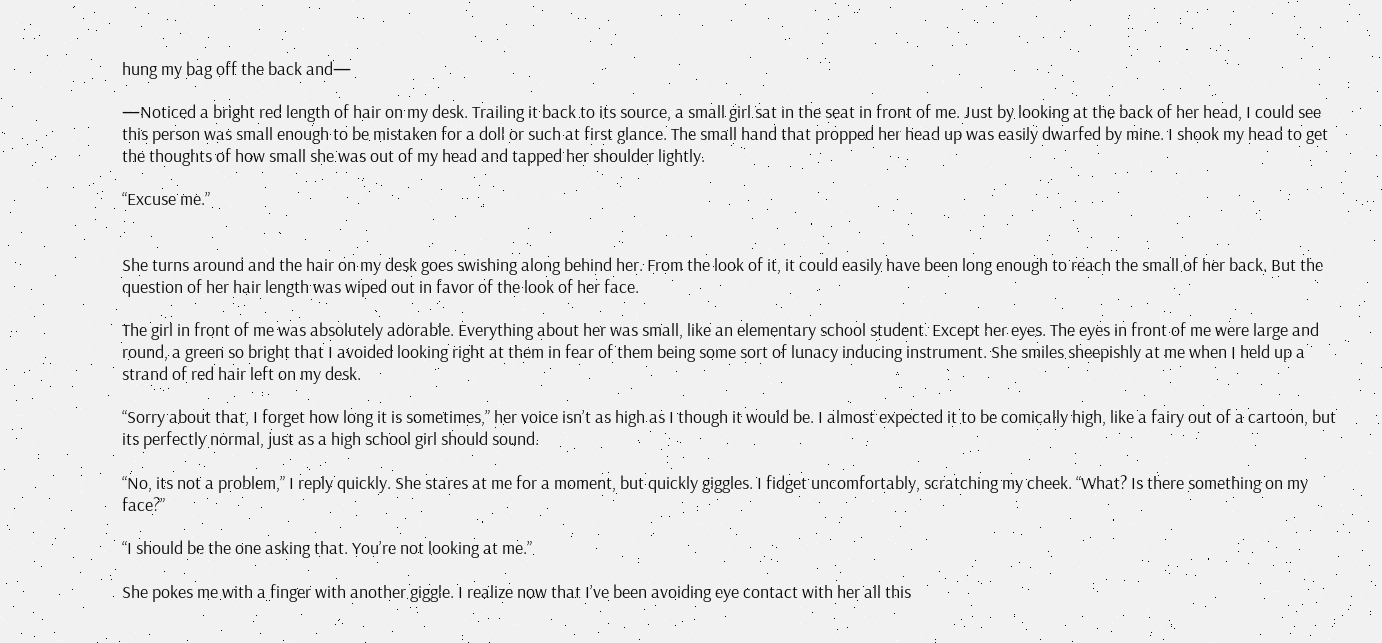hung my bag off the back and—

—Noticed a bright red length of hair on my desk. Trailing it back to its source, a small girl sat in the seat in front of me. Just by looking at the back of her head, I could see this person was small enough to be mistaken for a doll or such at first glance. The small hand that propped her head up was easily dwarfed by mine. I shook my head to get the thoughts of how small she was out of my head and tapped her shoulder lightly.

“Excuse me.”


She turns around and the hair on my desk goes swishing along behind her. From the look of it, it could easily have been long enough to reach the small of her back. But the question of her hair length was wiped out in favor of the look of her face.

The girl in front of me was absolutely adorable. Everything about her was small, like an elementary school student. Except her eyes. The eyes in front of me were large and round, a green so bright that I avoided looking right at them in fear of them being some sort of lunacy inducing instrument. She smiles sheepishly at me when I held up a strand of red hair left on my desk.

“Sorry about that, I forget how long it is sometimes,” her voice isn’t as high as I though it would be. I almost expected it to be comically high, like a fairy out of a cartoon, but its perfectly normal, just as a high school girl should sound.

“No, its not a problem,” I reply quickly. She stares at me for a moment, but quickly giggles. I fidget uncomfortably, scratching my cheek. “What? Is there something on my face?”

“I should be the one asking that. You’re not looking at me.”

She pokes me with a finger with another giggle. I realize now that I’ve been avoiding eye contact with her all this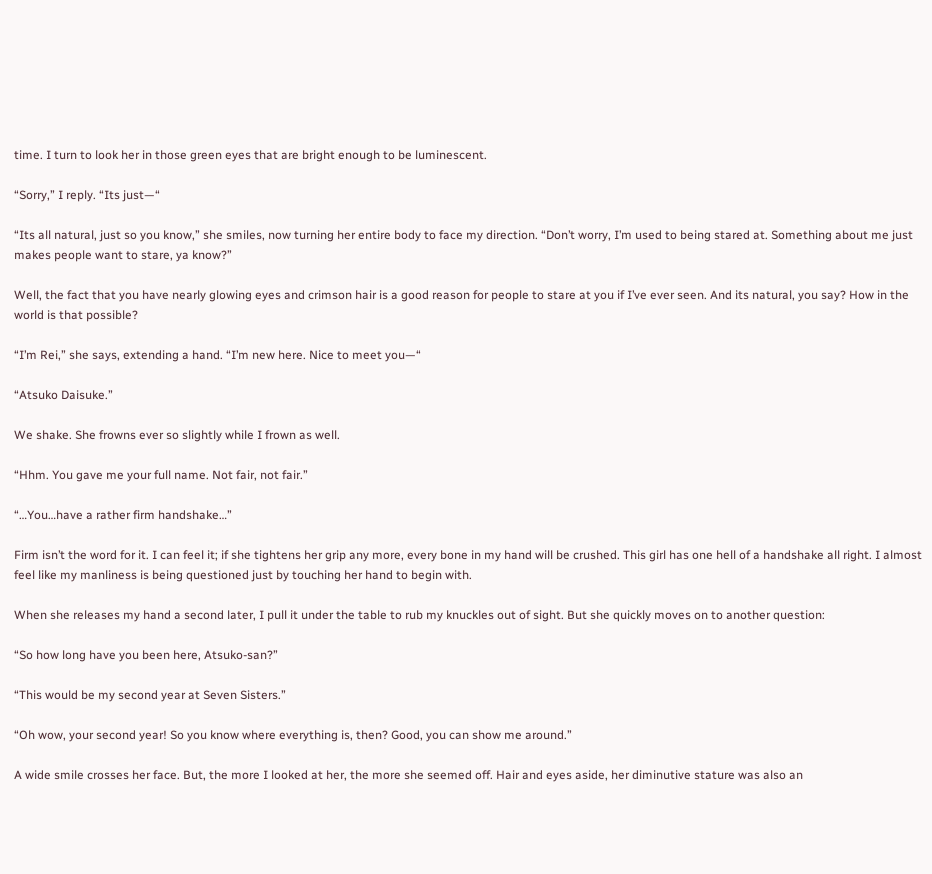time. I turn to look her in those green eyes that are bright enough to be luminescent.

“Sorry,” I reply. “Its just—“

“Its all natural, just so you know,” she smiles, now turning her entire body to face my direction. “Don’t worry, I’m used to being stared at. Something about me just makes people want to stare, ya know?”

Well, the fact that you have nearly glowing eyes and crimson hair is a good reason for people to stare at you if I’ve ever seen. And its natural, you say? How in the world is that possible?

“I’m Rei,” she says, extending a hand. “I’m new here. Nice to meet you—“

“Atsuko Daisuke.”

We shake. She frowns ever so slightly while I frown as well.

“Hhm. You gave me your full name. Not fair, not fair.”

“…You…have a rather firm handshake…”

Firm isn’t the word for it. I can feel it; if she tightens her grip any more, every bone in my hand will be crushed. This girl has one hell of a handshake all right. I almost feel like my manliness is being questioned just by touching her hand to begin with.

When she releases my hand a second later, I pull it under the table to rub my knuckles out of sight. But she quickly moves on to another question:

“So how long have you been here, Atsuko-san?”

“This would be my second year at Seven Sisters.”

“Oh wow, your second year! So you know where everything is, then? Good, you can show me around.”

A wide smile crosses her face. But, the more I looked at her, the more she seemed off. Hair and eyes aside, her diminutive stature was also an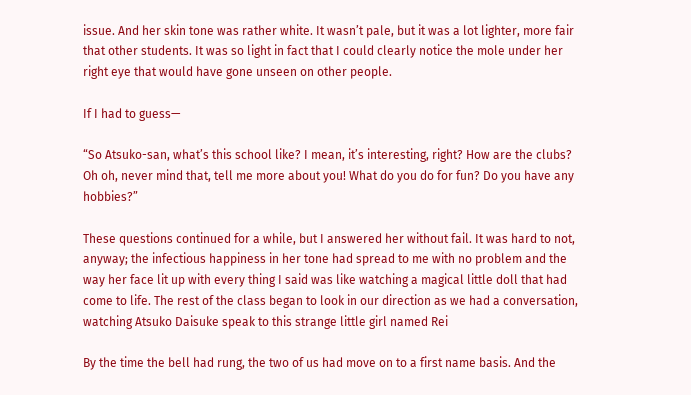issue. And her skin tone was rather white. It wasn’t pale, but it was a lot lighter, more fair that other students. It was so light in fact that I could clearly notice the mole under her right eye that would have gone unseen on other people.

If I had to guess—

“So Atsuko-san, what’s this school like? I mean, it’s interesting, right? How are the clubs? Oh oh, never mind that, tell me more about you! What do you do for fun? Do you have any hobbies?”

These questions continued for a while, but I answered her without fail. It was hard to not, anyway; the infectious happiness in her tone had spread to me with no problem and the way her face lit up with every thing I said was like watching a magical little doll that had come to life. The rest of the class began to look in our direction as we had a conversation, watching Atsuko Daisuke speak to this strange little girl named Rei

By the time the bell had rung, the two of us had move on to a first name basis. And the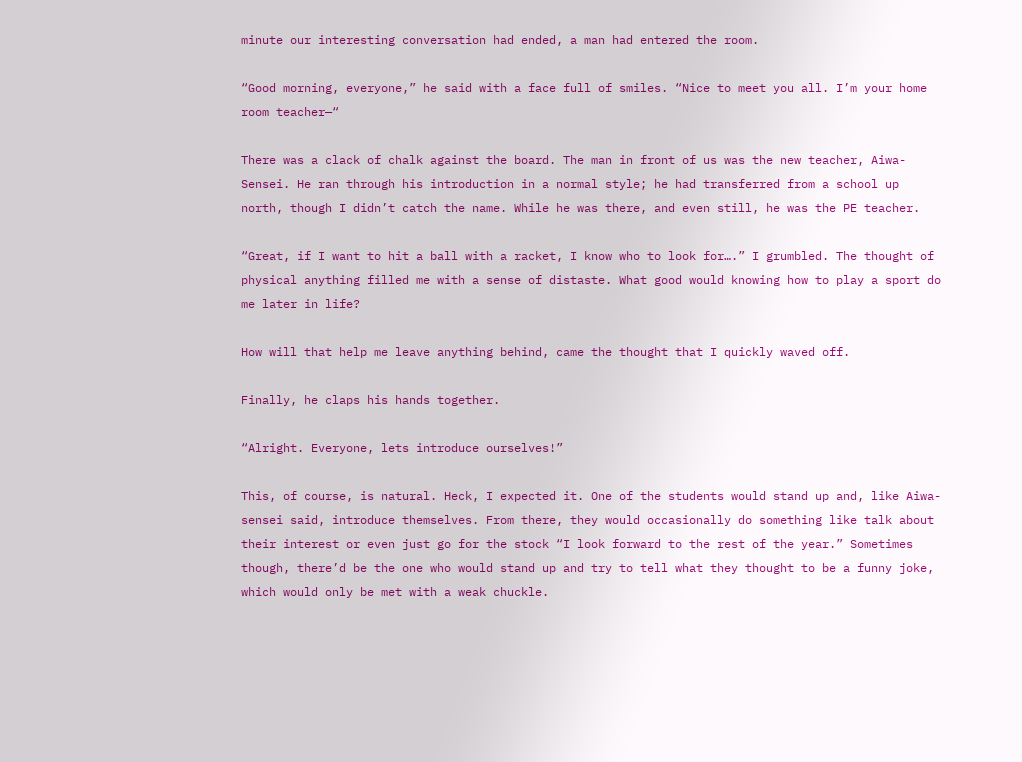minute our interesting conversation had ended, a man had entered the room.

“Good morning, everyone,” he said with a face full of smiles. “Nice to meet you all. I’m your home room teacher—“

There was a clack of chalk against the board. The man in front of us was the new teacher, Aiwa-Sensei. He ran through his introduction in a normal style; he had transferred from a school up north, though I didn’t catch the name. While he was there, and even still, he was the PE teacher.

“Great, if I want to hit a ball with a racket, I know who to look for….” I grumbled. The thought of physical anything filled me with a sense of distaste. What good would knowing how to play a sport do me later in life?

How will that help me leave anything behind, came the thought that I quickly waved off.

Finally, he claps his hands together.

“Alright. Everyone, lets introduce ourselves!”

This, of course, is natural. Heck, I expected it. One of the students would stand up and, like Aiwa-sensei said, introduce themselves. From there, they would occasionally do something like talk about their interest or even just go for the stock “I look forward to the rest of the year.” Sometimes though, there’d be the one who would stand up and try to tell what they thought to be a funny joke, which would only be met with a weak chuckle.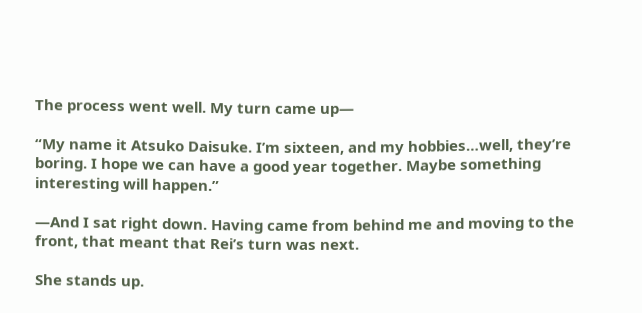The process went well. My turn came up—

“My name it Atsuko Daisuke. I’m sixteen, and my hobbies…well, they’re boring. I hope we can have a good year together. Maybe something interesting will happen.”

—And I sat right down. Having came from behind me and moving to the front, that meant that Rei’s turn was next.

She stands up.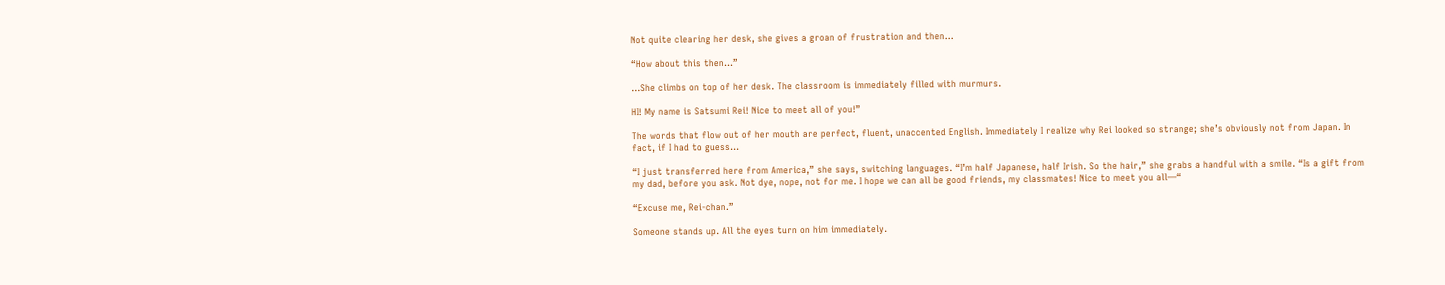Not quite clearing her desk, she gives a groan of frustration and then…

“How about this then…”

…She climbs on top of her desk. The classroom is immediately filled with murmurs.

HI! My name is Satsumi Rei! Nice to meet all of you!”

The words that flow out of her mouth are perfect, fluent, unaccented English. Immediately I realize why Rei looked so strange; she’s obviously not from Japan. In fact, if I had to guess…

“I just transferred here from America,” she says, switching languages. “I’m half Japanese, half Irish. So the hair,” she grabs a handful with a smile. “Is a gift from my dad, before you ask. Not dye, nope, not for me. I hope we can all be good friends, my classmates! Nice to meet you all—“

“Excuse me, Rei-chan.”

Someone stands up. All the eyes turn on him immediately.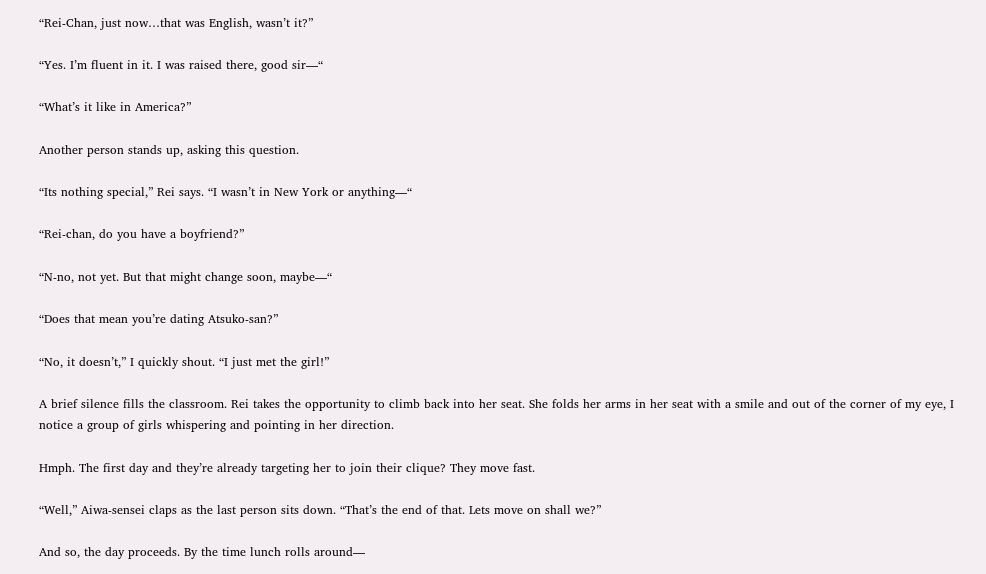“Rei-Chan, just now…that was English, wasn’t it?”

“Yes. I’m fluent in it. I was raised there, good sir—“

“What’s it like in America?”

Another person stands up, asking this question.

“Its nothing special,” Rei says. “I wasn’t in New York or anything—“

“Rei-chan, do you have a boyfriend?”

“N-no, not yet. But that might change soon, maybe—“

“Does that mean you’re dating Atsuko-san?”

“No, it doesn’t,” I quickly shout. “I just met the girl!”

A brief silence fills the classroom. Rei takes the opportunity to climb back into her seat. She folds her arms in her seat with a smile and out of the corner of my eye, I notice a group of girls whispering and pointing in her direction.

Hmph. The first day and they’re already targeting her to join their clique? They move fast.

“Well,” Aiwa-sensei claps as the last person sits down. “That’s the end of that. Lets move on shall we?”

And so, the day proceeds. By the time lunch rolls around—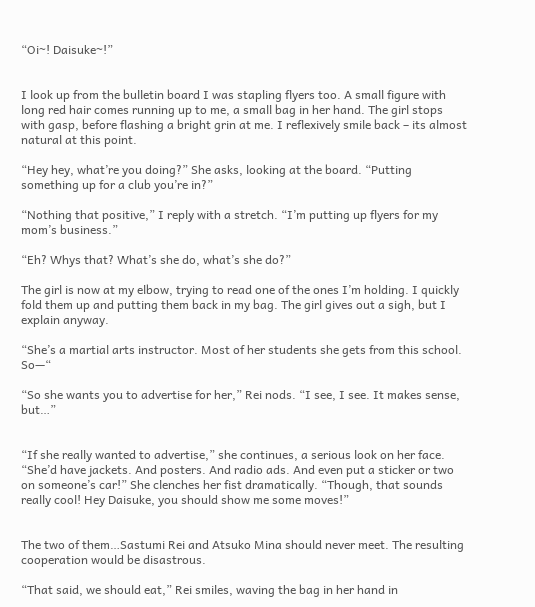“Oi~! Daisuke~!”


I look up from the bulletin board I was stapling flyers too. A small figure with long red hair comes running up to me, a small bag in her hand. The girl stops with gasp, before flashing a bright grin at me. I reflexively smile back – its almost natural at this point.

“Hey hey, what’re you doing?” She asks, looking at the board. “Putting something up for a club you’re in?”

“Nothing that positive,” I reply with a stretch. “I’m putting up flyers for my mom’s business.”

“Eh? Whys that? What’s she do, what’s she do?”

The girl is now at my elbow, trying to read one of the ones I’m holding. I quickly fold them up and putting them back in my bag. The girl gives out a sigh, but I explain anyway.

“She’s a martial arts instructor. Most of her students she gets from this school. So—“

“So she wants you to advertise for her,” Rei nods. “I see, I see. It makes sense, but…”


“If she really wanted to advertise,” she continues, a serious look on her face. “She’d have jackets. And posters. And radio ads. And even put a sticker or two on someone’s car!” She clenches her fist dramatically. “Though, that sounds really cool! Hey Daisuke, you should show me some moves!”


The two of them…Sastumi Rei and Atsuko Mina should never meet. The resulting cooperation would be disastrous.

“That said, we should eat,” Rei smiles, waving the bag in her hand in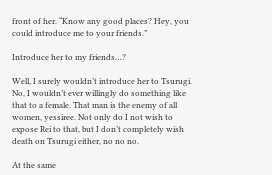front of her. “Know any good places? Hey, you could introduce me to your friends.”

Introduce her to my friends…?

Well, I surely wouldn’t introduce her to Tsurugi. No, I wouldn’t ever willingly do something like that to a female. That man is the enemy of all women, yessiree. Not only do I not wish to expose Rei to that, but I don’t completely wish death on Tsurugi either, no no no.

At the same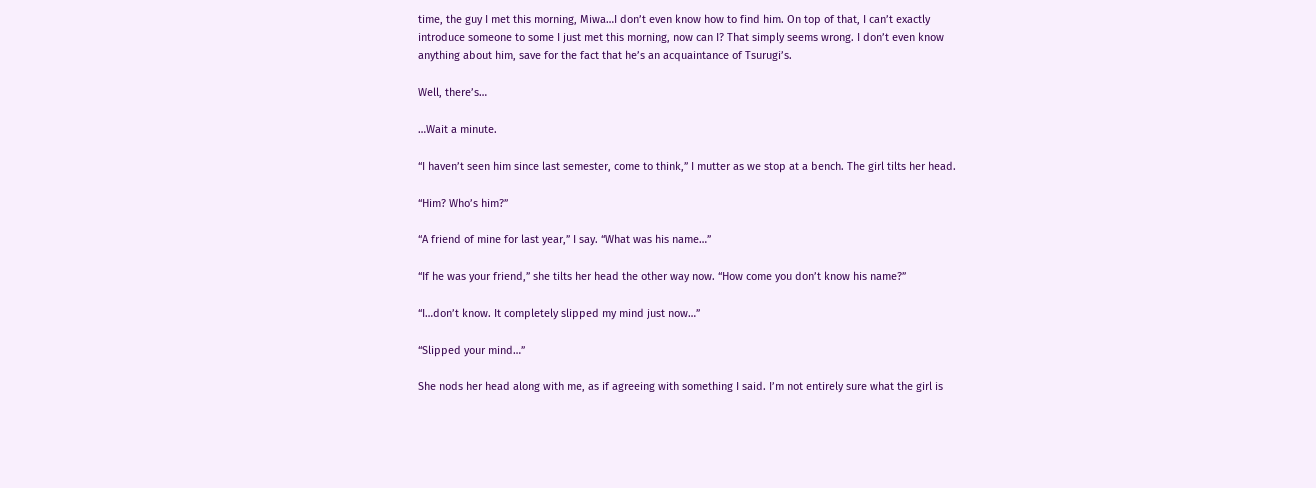time, the guy I met this morning, Miwa…I don’t even know how to find him. On top of that, I can’t exactly introduce someone to some I just met this morning, now can I? That simply seems wrong. I don’t even know anything about him, save for the fact that he’s an acquaintance of Tsurugi’s.

Well, there’s…

…Wait a minute.

“I haven’t seen him since last semester, come to think,” I mutter as we stop at a bench. The girl tilts her head.

“Him? Who’s him?”

“A friend of mine for last year,” I say. “What was his name…”

“If he was your friend,” she tilts her head the other way now. “How come you don’t know his name?”

“I…don’t know. It completely slipped my mind just now…”

“Slipped your mind…”

She nods her head along with me, as if agreeing with something I said. I’m not entirely sure what the girl is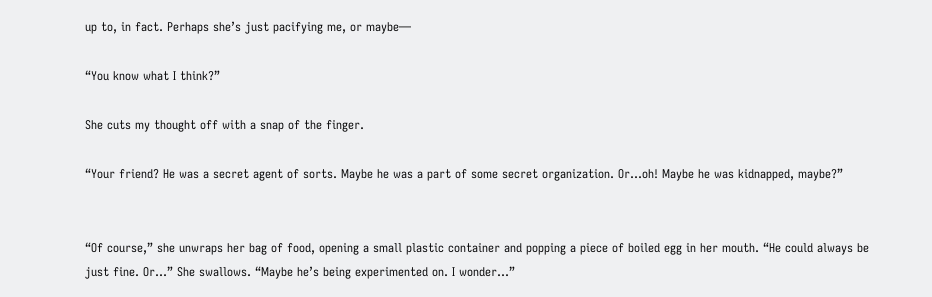up to, in fact. Perhaps she’s just pacifying me, or maybe—

“You know what I think?”

She cuts my thought off with a snap of the finger.

“Your friend? He was a secret agent of sorts. Maybe he was a part of some secret organization. Or…oh! Maybe he was kidnapped, maybe?”


“Of course,” she unwraps her bag of food, opening a small plastic container and popping a piece of boiled egg in her mouth. “He could always be just fine. Or…” She swallows. “Maybe he’s being experimented on. I wonder…”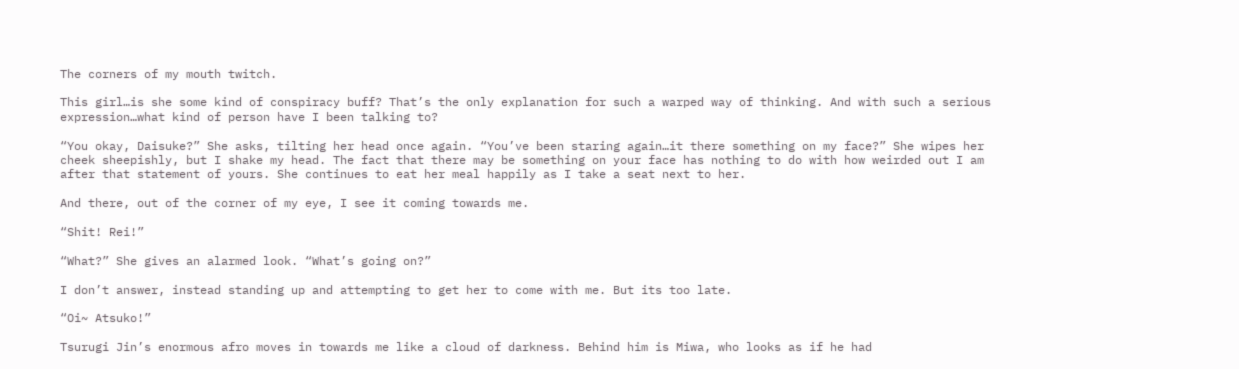The corners of my mouth twitch.

This girl…is she some kind of conspiracy buff? That’s the only explanation for such a warped way of thinking. And with such a serious expression…what kind of person have I been talking to?

“You okay, Daisuke?” She asks, tilting her head once again. “You’ve been staring again…it there something on my face?” She wipes her cheek sheepishly, but I shake my head. The fact that there may be something on your face has nothing to do with how weirded out I am after that statement of yours. She continues to eat her meal happily as I take a seat next to her.

And there, out of the corner of my eye, I see it coming towards me.

“Shit! Rei!”

“What?” She gives an alarmed look. “What’s going on?”

I don’t answer, instead standing up and attempting to get her to come with me. But its too late.

“Oi~ Atsuko!”

Tsurugi Jin’s enormous afro moves in towards me like a cloud of darkness. Behind him is Miwa, who looks as if he had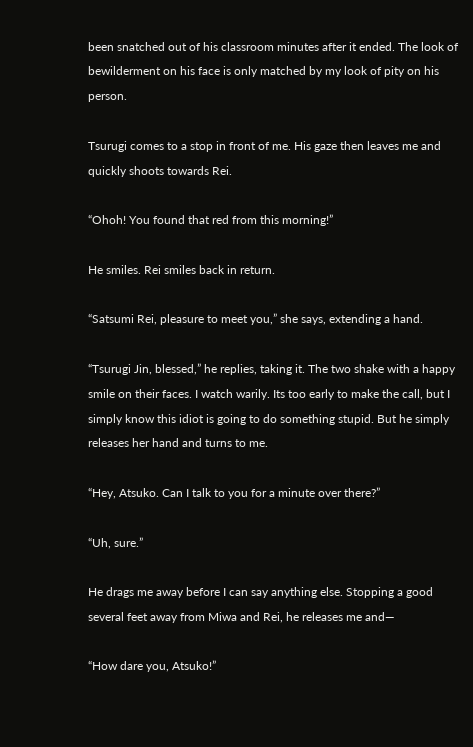been snatched out of his classroom minutes after it ended. The look of bewilderment on his face is only matched by my look of pity on his person.

Tsurugi comes to a stop in front of me. His gaze then leaves me and quickly shoots towards Rei.

“Ohoh! You found that red from this morning!”

He smiles. Rei smiles back in return.

“Satsumi Rei, pleasure to meet you,” she says, extending a hand.

“Tsurugi Jin, blessed,” he replies, taking it. The two shake with a happy smile on their faces. I watch warily. Its too early to make the call, but I simply know this idiot is going to do something stupid. But he simply releases her hand and turns to me.

“Hey, Atsuko. Can I talk to you for a minute over there?”

“Uh, sure.”

He drags me away before I can say anything else. Stopping a good several feet away from Miwa and Rei, he releases me and—

“How dare you, Atsuko!”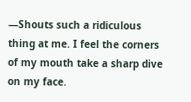—Shouts such a ridiculous thing at me. I feel the corners of my mouth take a sharp dive on my face.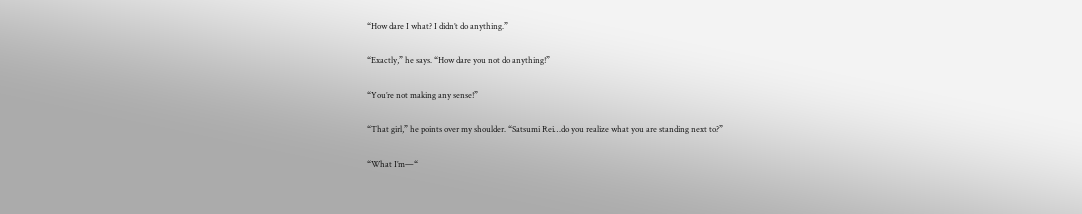“How dare I what? I didn’t do anything.”

“Exactly,” he says. “How dare you not do anything!”

“You’re not making any sense!”

“That girl,” he points over my shoulder. “Satsumi Rei…do you realize what you are standing next to?”

“What I’m—“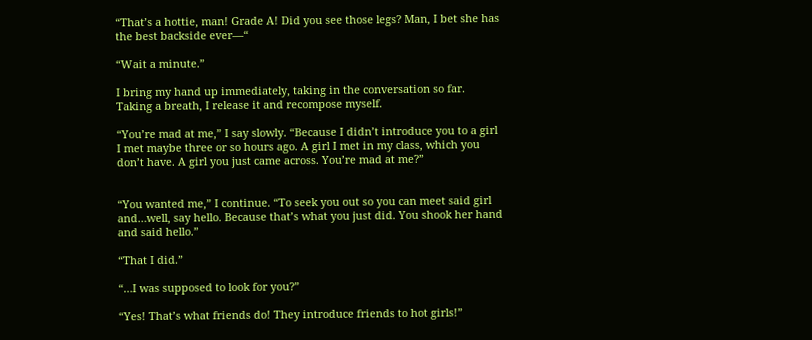“That’s a hottie, man! Grade A! Did you see those legs? Man, I bet she has the best backside ever—“

“Wait a minute.”

I bring my hand up immediately, taking in the conversation so far. Taking a breath, I release it and recompose myself.

“You’re mad at me,” I say slowly. “Because I didn’t introduce you to a girl I met maybe three or so hours ago. A girl I met in my class, which you don’t have. A girl you just came across. You’re mad at me?”


“You wanted me,” I continue. “To seek you out so you can meet said girl and…well, say hello. Because that’s what you just did. You shook her hand and said hello.”

“That I did.”

“…I was supposed to look for you?”

“Yes! That’s what friends do! They introduce friends to hot girls!”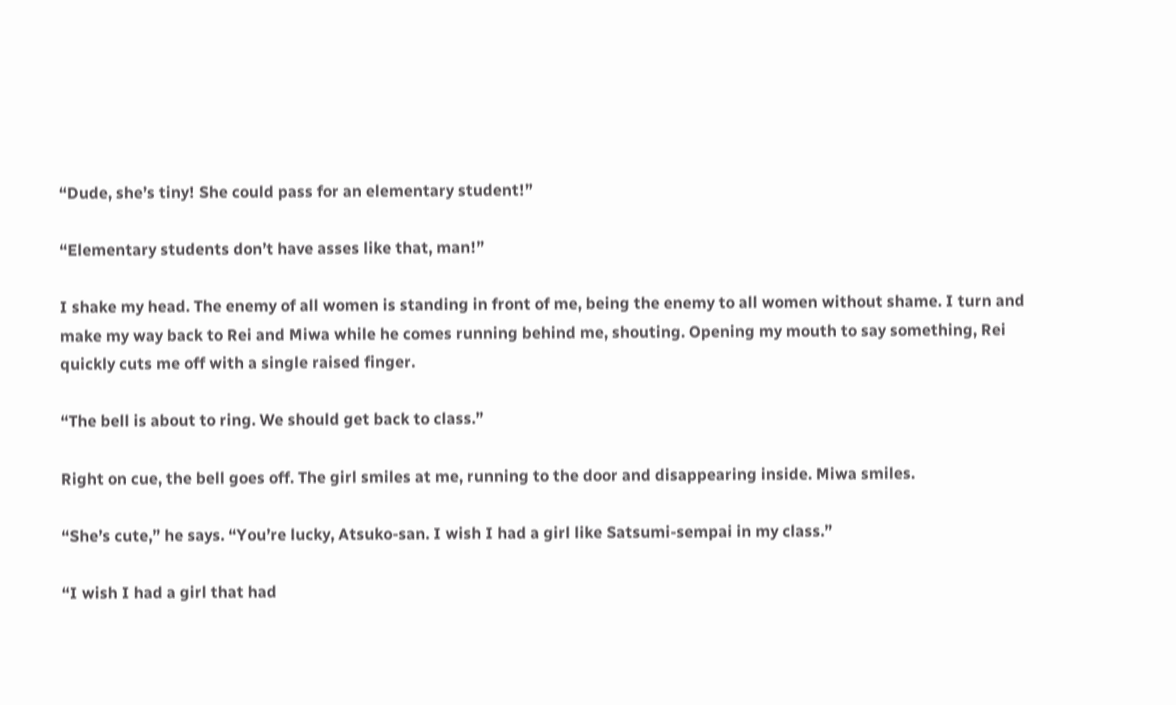“Dude, she’s tiny! She could pass for an elementary student!”

“Elementary students don’t have asses like that, man!”

I shake my head. The enemy of all women is standing in front of me, being the enemy to all women without shame. I turn and make my way back to Rei and Miwa while he comes running behind me, shouting. Opening my mouth to say something, Rei quickly cuts me off with a single raised finger.

“The bell is about to ring. We should get back to class.”

Right on cue, the bell goes off. The girl smiles at me, running to the door and disappearing inside. Miwa smiles.

“She’s cute,” he says. “You’re lucky, Atsuko-san. I wish I had a girl like Satsumi-sempai in my class.”

“I wish I had a girl that had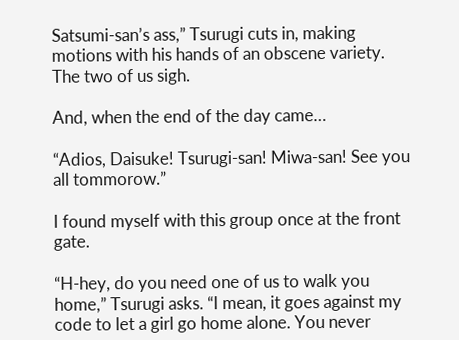Satsumi-san’s ass,” Tsurugi cuts in, making motions with his hands of an obscene variety. The two of us sigh.

And, when the end of the day came…

“Adios, Daisuke! Tsurugi-san! Miwa-san! See you all tommorow.”

I found myself with this group once at the front gate.

“H-hey, do you need one of us to walk you home,” Tsurugi asks. “I mean, it goes against my code to let a girl go home alone. You never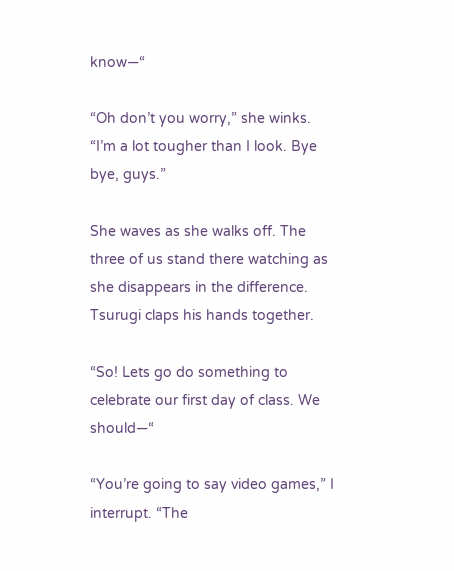know—“

“Oh don’t you worry,” she winks. “I’m a lot tougher than I look. Bye bye, guys.”

She waves as she walks off. The three of us stand there watching as she disappears in the difference. Tsurugi claps his hands together.

“So! Lets go do something to celebrate our first day of class. We should—“

“You’re going to say video games,” I interrupt. “The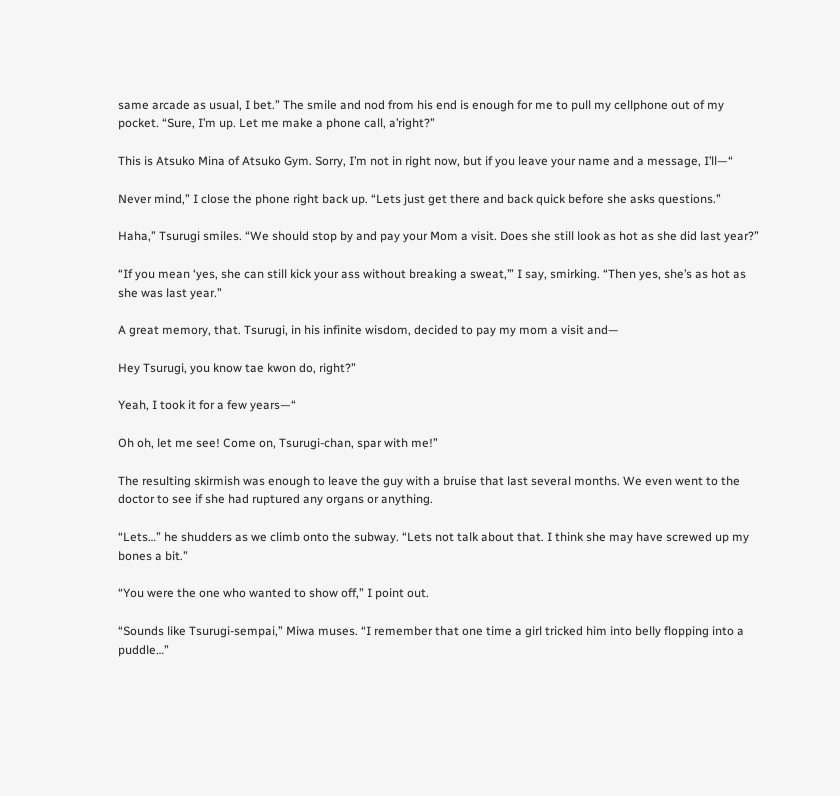same arcade as usual, I bet.” The smile and nod from his end is enough for me to pull my cellphone out of my pocket. “Sure, I’m up. Let me make a phone call, a’right?”

This is Atsuko Mina of Atsuko Gym. Sorry, I’m not in right now, but if you leave your name and a message, I’ll—“

Never mind,” I close the phone right back up. “Lets just get there and back quick before she asks questions.”

Haha,” Tsurugi smiles. “We should stop by and pay your Mom a visit. Does she still look as hot as she did last year?”

“If you mean ‘yes, she can still kick your ass without breaking a sweat,’” I say, smirking. “Then yes, she’s as hot as she was last year.”

A great memory, that. Tsurugi, in his infinite wisdom, decided to pay my mom a visit and—

Hey Tsurugi, you know tae kwon do, right?”

Yeah, I took it for a few years—“

Oh oh, let me see! Come on, Tsurugi-chan, spar with me!”

The resulting skirmish was enough to leave the guy with a bruise that last several months. We even went to the doctor to see if she had ruptured any organs or anything.

“Lets…” he shudders as we climb onto the subway. “Lets not talk about that. I think she may have screwed up my bones a bit.”

“You were the one who wanted to show off,” I point out.

“Sounds like Tsurugi-sempai,” Miwa muses. “I remember that one time a girl tricked him into belly flopping into a puddle…”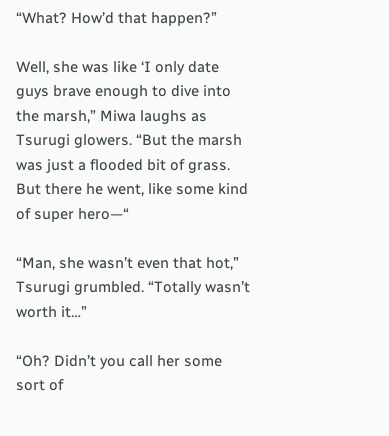“What? How’d that happen?”

Well, she was like ‘I only date guys brave enough to dive into the marsh,” Miwa laughs as Tsurugi glowers. “But the marsh was just a flooded bit of grass. But there he went, like some kind of super hero—“

“Man, she wasn’t even that hot,” Tsurugi grumbled. “Totally wasn’t worth it…”

“Oh? Didn’t you call her some sort of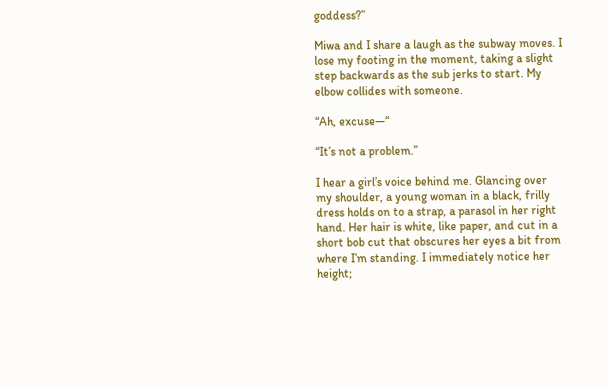goddess?”

Miwa and I share a laugh as the subway moves. I lose my footing in the moment, taking a slight step backwards as the sub jerks to start. My elbow collides with someone.

“Ah, excuse—“

“It’s not a problem.”

I hear a girl’s voice behind me. Glancing over my shoulder, a young woman in a black, frilly dress holds on to a strap, a parasol in her right hand. Her hair is white, like paper, and cut in a short bob cut that obscures her eyes a bit from where I’m standing. I immediately notice her height;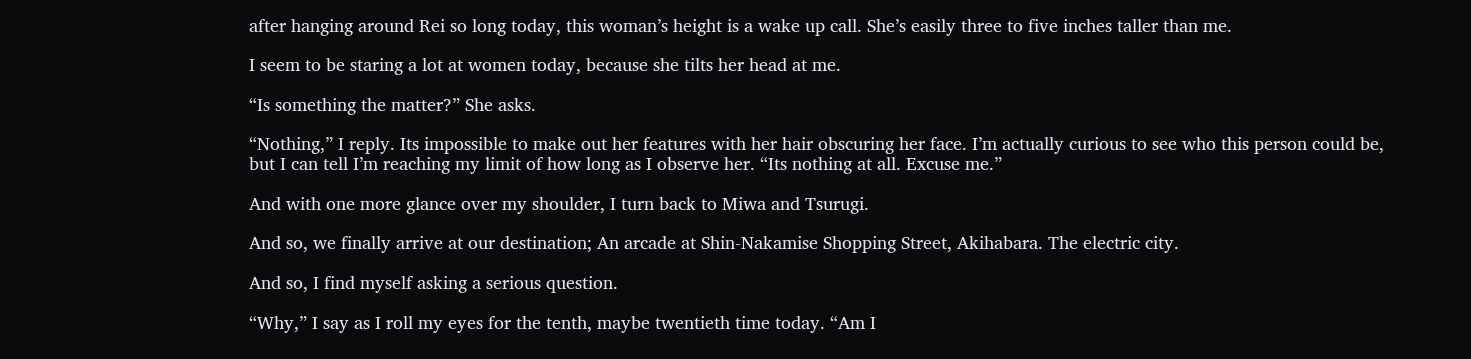after hanging around Rei so long today, this woman’s height is a wake up call. She’s easily three to five inches taller than me.

I seem to be staring a lot at women today, because she tilts her head at me.

“Is something the matter?” She asks.

“Nothing,” I reply. Its impossible to make out her features with her hair obscuring her face. I’m actually curious to see who this person could be, but I can tell I’m reaching my limit of how long as I observe her. “Its nothing at all. Excuse me.”

And with one more glance over my shoulder, I turn back to Miwa and Tsurugi.

And so, we finally arrive at our destination; An arcade at Shin-Nakamise Shopping Street, Akihabara. The electric city.

And so, I find myself asking a serious question.

“Why,” I say as I roll my eyes for the tenth, maybe twentieth time today. “Am I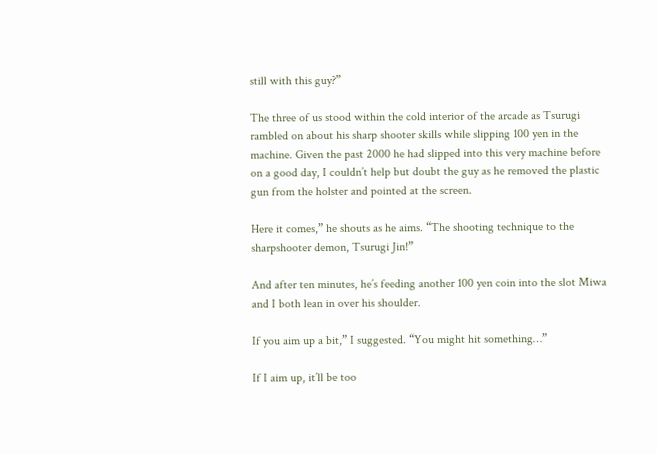still with this guy?”

The three of us stood within the cold interior of the arcade as Tsurugi rambled on about his sharp shooter skills while slipping 100 yen in the machine. Given the past 2000 he had slipped into this very machine before on a good day, I couldn’t help but doubt the guy as he removed the plastic gun from the holster and pointed at the screen.

Here it comes,” he shouts as he aims. “The shooting technique to the sharpshooter demon, Tsurugi Jin!”

And after ten minutes, he’s feeding another 100 yen coin into the slot Miwa and I both lean in over his shoulder.

If you aim up a bit,” I suggested. “You might hit something…”

If I aim up, it’ll be too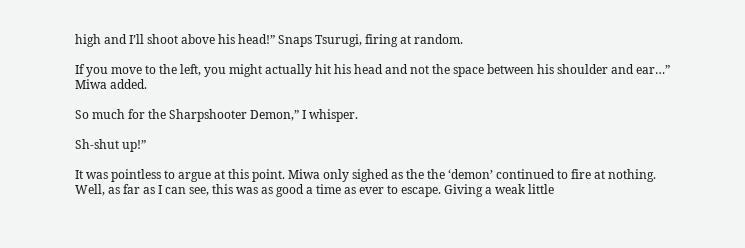high and I’ll shoot above his head!” Snaps Tsurugi, firing at random.

If you move to the left, you might actually hit his head and not the space between his shoulder and ear…” Miwa added.

So much for the Sharpshooter Demon,” I whisper.

Sh-shut up!”

It was pointless to argue at this point. Miwa only sighed as the the ‘demon’ continued to fire at nothing. Well, as far as I can see, this was as good a time as ever to escape. Giving a weak little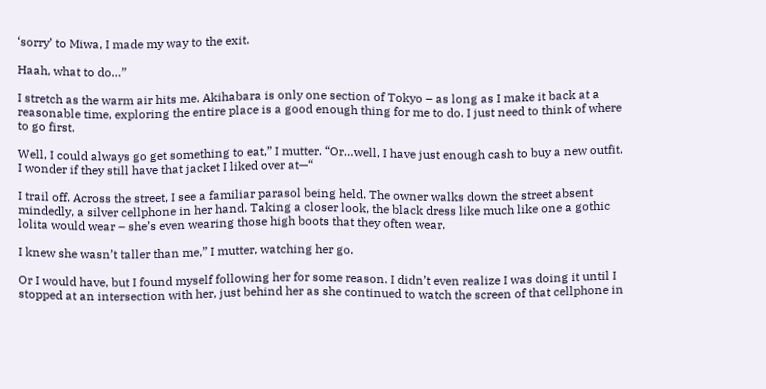‘sorry’ to Miwa, I made my way to the exit.

Haah, what to do…”

I stretch as the warm air hits me. Akihabara is only one section of Tokyo – as long as I make it back at a reasonable time, exploring the entire place is a good enough thing for me to do. I just need to think of where to go first.

Well, I could always go get something to eat,” I mutter. “Or…well, I have just enough cash to buy a new outfit. I wonder if they still have that jacket I liked over at—“

I trail off. Across the street, I see a familiar parasol being held. The owner walks down the street absent mindedly, a silver cellphone in her hand. Taking a closer look, the black dress like much like one a gothic lolita would wear – she’s even wearing those high boots that they often wear.

I knew she wasn’t taller than me,” I mutter, watching her go.

Or I would have, but I found myself following her for some reason. I didn’t even realize I was doing it until I stopped at an intersection with her, just behind her as she continued to watch the screen of that cellphone in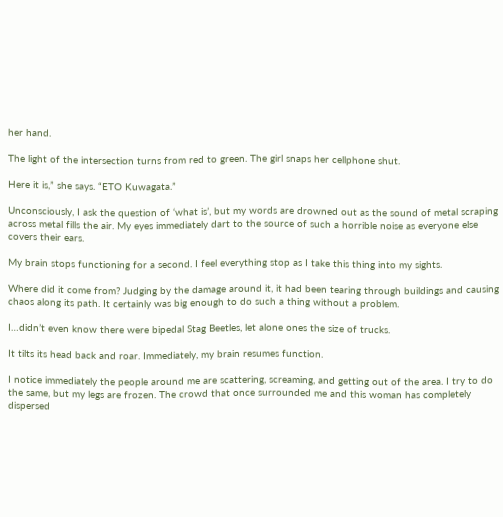her hand.

The light of the intersection turns from red to green. The girl snaps her cellphone shut.

Here it is,” she says. “ETO Kuwagata.”

Unconsciously, I ask the question of ‘what is’, but my words are drowned out as the sound of metal scraping across metal fills the air. My eyes immediately dart to the source of such a horrible noise as everyone else covers their ears.

My brain stops functioning for a second. I feel everything stop as I take this thing into my sights.

Where did it come from? Judging by the damage around it, it had been tearing through buildings and causing chaos along its path. It certainly was big enough to do such a thing without a problem.

I…didn’t even know there were bipedal Stag Beetles, let alone ones the size of trucks.

It tilts its head back and roar. Immediately, my brain resumes function.

I notice immediately the people around me are scattering, screaming, and getting out of the area. I try to do the same, but my legs are frozen. The crowd that once surrounded me and this woman has completely dispersed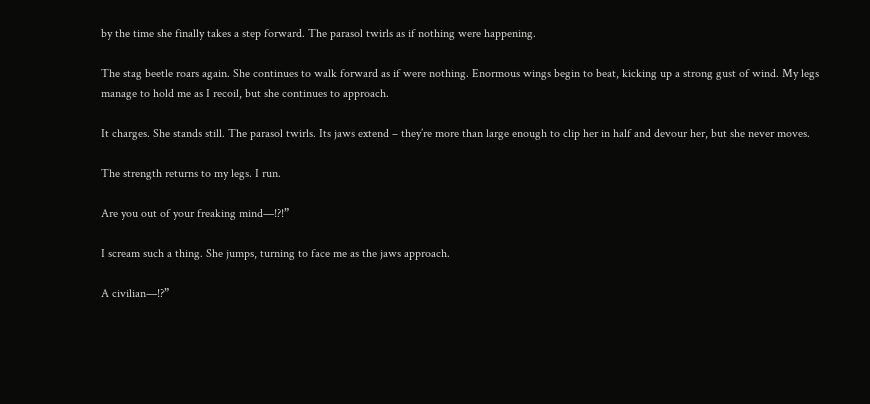by the time she finally takes a step forward. The parasol twirls as if nothing were happening.

The stag beetle roars again. She continues to walk forward as if were nothing. Enormous wings begin to beat, kicking up a strong gust of wind. My legs manage to hold me as I recoil, but she continues to approach.

It charges. She stands still. The parasol twirls. Its jaws extend – they’re more than large enough to clip her in half and devour her, but she never moves.

The strength returns to my legs. I run.

Are you out of your freaking mind—!?!”

I scream such a thing. She jumps, turning to face me as the jaws approach.

A civilian—!?”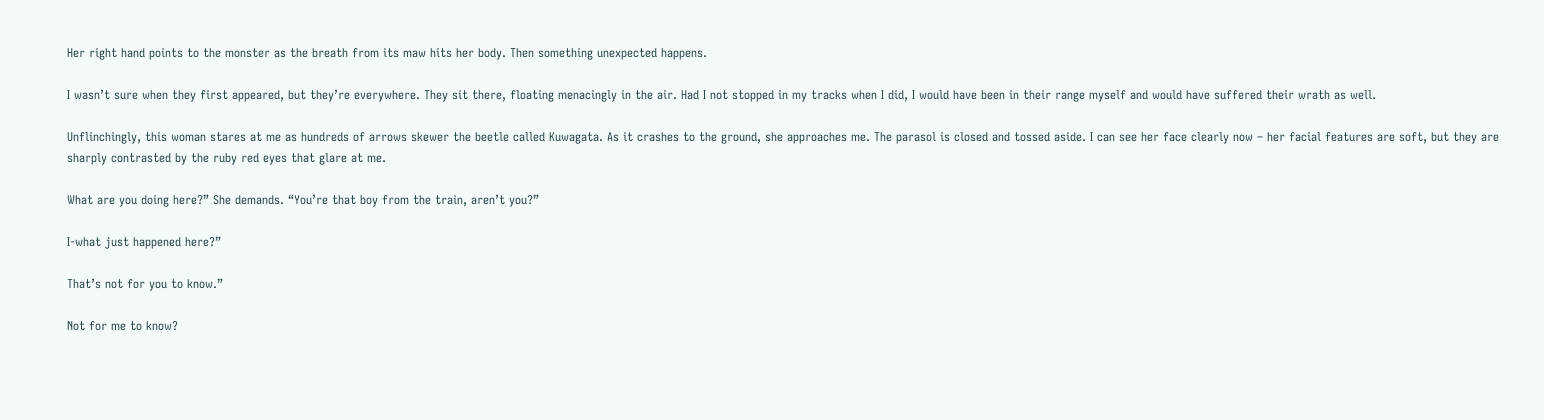Her right hand points to the monster as the breath from its maw hits her body. Then something unexpected happens.

I wasn’t sure when they first appeared, but they’re everywhere. They sit there, floating menacingly in the air. Had I not stopped in my tracks when I did, I would have been in their range myself and would have suffered their wrath as well.

Unflinchingly, this woman stares at me as hundreds of arrows skewer the beetle called Kuwagata. As it crashes to the ground, she approaches me. The parasol is closed and tossed aside. I can see her face clearly now – her facial features are soft, but they are sharply contrasted by the ruby red eyes that glare at me.

What are you doing here?” She demands. “You’re that boy from the train, aren’t you?”

I-what just happened here?”

That’s not for you to know.”

Not for me to know?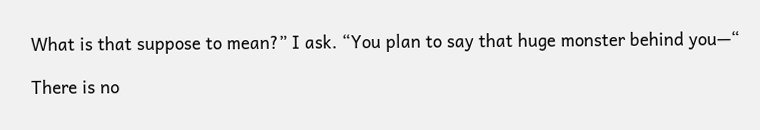What is that suppose to mean?” I ask. “You plan to say that huge monster behind you—“

There is no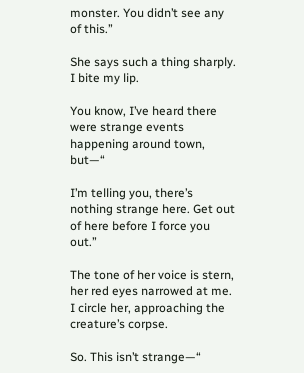monster. You didn’t see any of this.”

She says such a thing sharply. I bite my lip.

You know, I’ve heard there were strange events happening around town, but—“

I’m telling you, there’s nothing strange here. Get out of here before I force you out.”

The tone of her voice is stern, her red eyes narrowed at me. I circle her, approaching the creature’s corpse.

So. This isn’t strange—“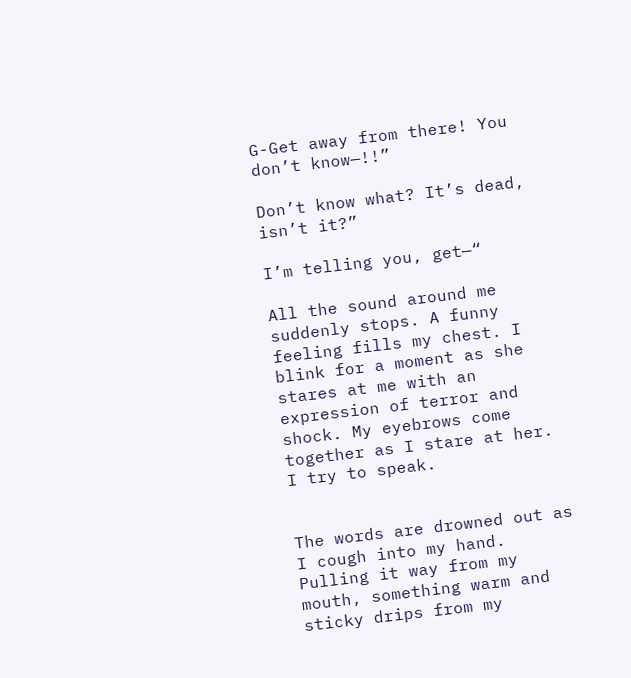G-Get away from there! You don’t know—!!”

Don’t know what? It’s dead, isn’t it?”

I’m telling you, get—“

All the sound around me suddenly stops. A funny feeling fills my chest. I blink for a moment as she stares at me with an expression of terror and shock. My eyebrows come together as I stare at her. I try to speak.


The words are drowned out as I cough into my hand. Pulling it way from my mouth, something warm and sticky drips from my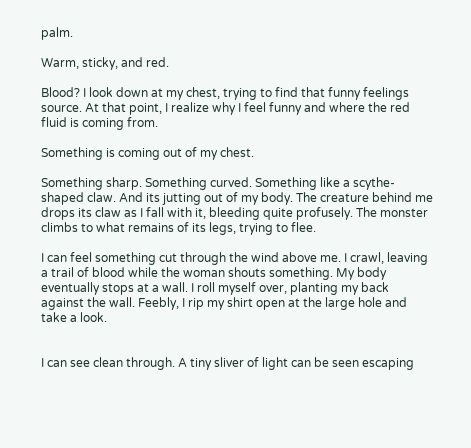palm.

Warm, sticky, and red.

Blood? I look down at my chest, trying to find that funny feelings source. At that point, I realize why I feel funny and where the red fluid is coming from.

Something is coming out of my chest.

Something sharp. Something curved. Something like a scythe-shaped claw. And its jutting out of my body. The creature behind me drops its claw as I fall with it, bleeding quite profusely. The monster climbs to what remains of its legs, trying to flee.

I can feel something cut through the wind above me. I crawl, leaving a trail of blood while the woman shouts something. My body eventually stops at a wall. I roll myself over, planting my back against the wall. Feebly, I rip my shirt open at the large hole and take a look.


I can see clean through. A tiny sliver of light can be seen escaping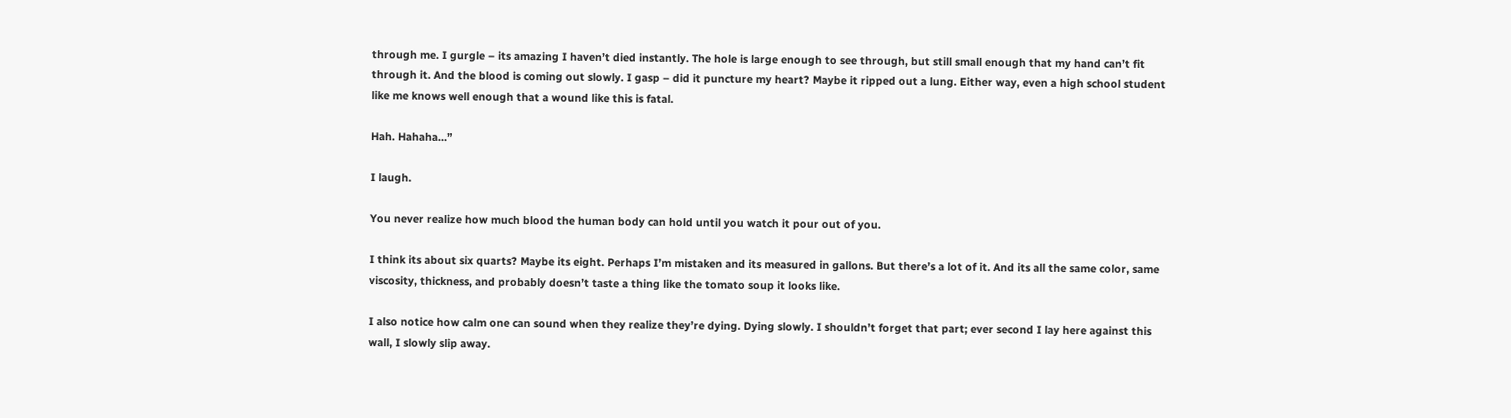through me. I gurgle – its amazing I haven’t died instantly. The hole is large enough to see through, but still small enough that my hand can’t fit through it. And the blood is coming out slowly. I gasp – did it puncture my heart? Maybe it ripped out a lung. Either way, even a high school student like me knows well enough that a wound like this is fatal.

Hah. Hahaha…”

I laugh.

You never realize how much blood the human body can hold until you watch it pour out of you.

I think its about six quarts? Maybe its eight. Perhaps I’m mistaken and its measured in gallons. But there’s a lot of it. And its all the same color, same viscosity, thickness, and probably doesn’t taste a thing like the tomato soup it looks like.

I also notice how calm one can sound when they realize they’re dying. Dying slowly. I shouldn’t forget that part; ever second I lay here against this wall, I slowly slip away.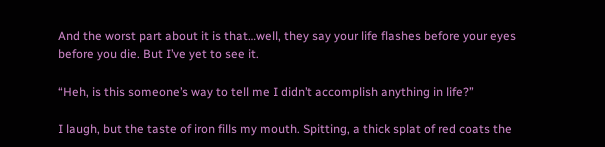And the worst part about it is that…well, they say your life flashes before your eyes before you die. But I’ve yet to see it.

“Heh, is this someone’s way to tell me I didn’t accomplish anything in life?”

I laugh, but the taste of iron fills my mouth. Spitting, a thick splat of red coats the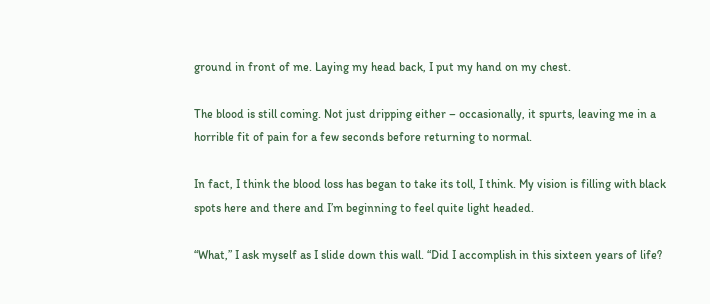ground in front of me. Laying my head back, I put my hand on my chest.

The blood is still coming. Not just dripping either – occasionally, it spurts, leaving me in a horrible fit of pain for a few seconds before returning to normal.

In fact, I think the blood loss has began to take its toll, I think. My vision is filling with black spots here and there and I’m beginning to feel quite light headed.

“What,” I ask myself as I slide down this wall. “Did I accomplish in this sixteen years of life?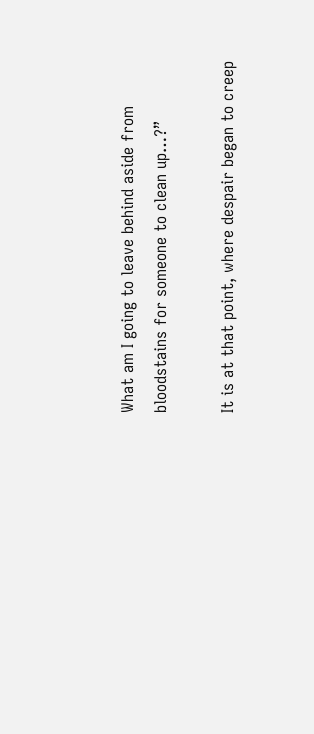What am I going to leave behind aside from bloodstains for someone to clean up…?”

It is at that point, where despair began to creep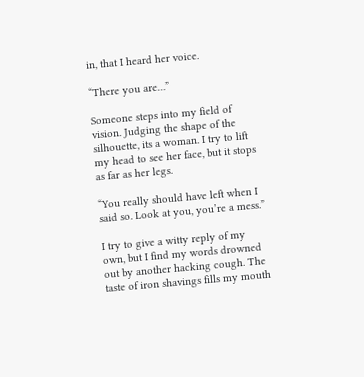in, that I heard her voice.

“There you are…”

Someone steps into my field of vision. Judging the shape of the silhouette, its a woman. I try to lift my head to see her face, but it stops as far as her legs.

“You really should have left when I said so. Look at you, you’re a mess.”

I try to give a witty reply of my own, but I find my words drowned out by another hacking cough. The taste of iron shavings fills my mouth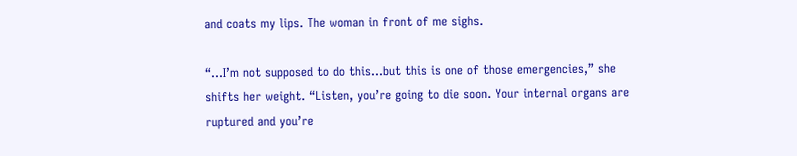and coats my lips. The woman in front of me sighs.

“…I’m not supposed to do this…but this is one of those emergencies,” she shifts her weight. “Listen, you’re going to die soon. Your internal organs are ruptured and you’re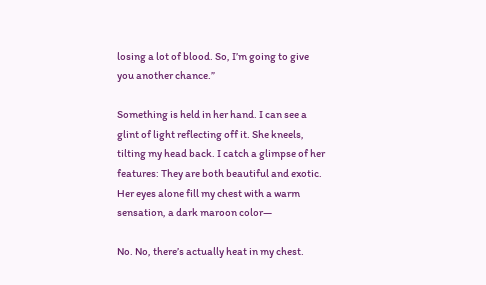losing a lot of blood. So, I’m going to give you another chance.”

Something is held in her hand. I can see a glint of light reflecting off it. She kneels, tilting my head back. I catch a glimpse of her features: They are both beautiful and exotic. Her eyes alone fill my chest with a warm sensation, a dark maroon color—

No. No, there’s actually heat in my chest.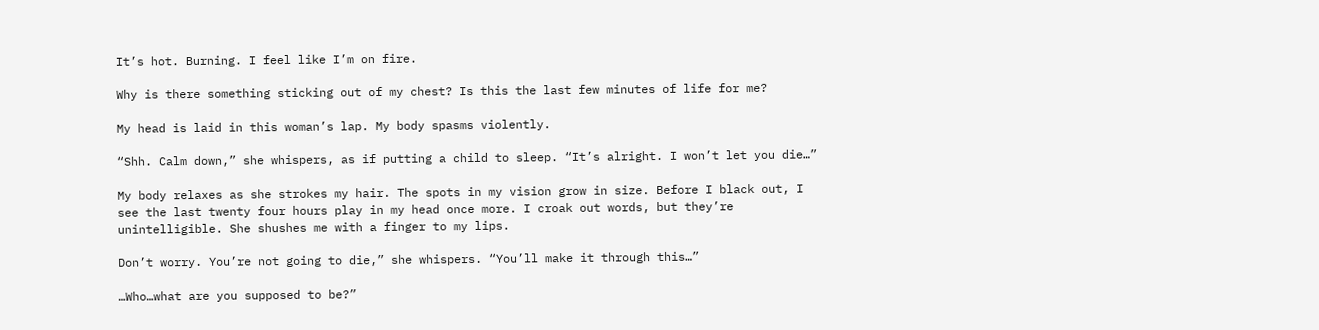It’s hot. Burning. I feel like I’m on fire.

Why is there something sticking out of my chest? Is this the last few minutes of life for me?

My head is laid in this woman’s lap. My body spasms violently.

“Shh. Calm down,” she whispers, as if putting a child to sleep. “It’s alright. I won’t let you die…”

My body relaxes as she strokes my hair. The spots in my vision grow in size. Before I black out, I see the last twenty four hours play in my head once more. I croak out words, but they’re unintelligible. She shushes me with a finger to my lips.

Don’t worry. You’re not going to die,” she whispers. “You’ll make it through this…”

…Who…what are you supposed to be?”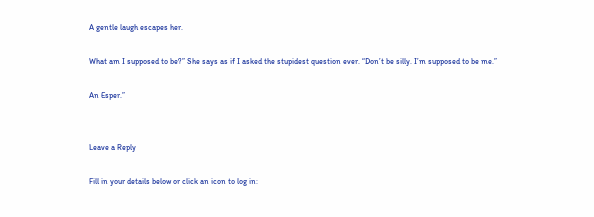A gentle laugh escapes her.

What am I supposed to be?” She says as if I asked the stupidest question ever. “Don’t be silly. I’m supposed to be me.”

An Esper.”


Leave a Reply

Fill in your details below or click an icon to log in: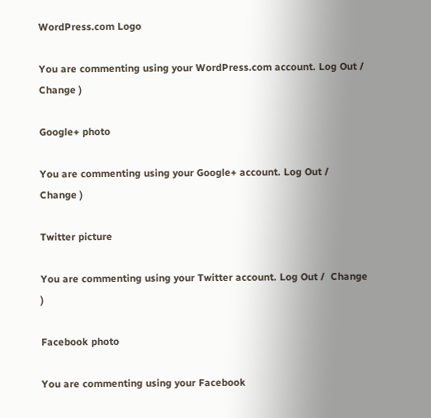WordPress.com Logo

You are commenting using your WordPress.com account. Log Out /  Change )

Google+ photo

You are commenting using your Google+ account. Log Out /  Change )

Twitter picture

You are commenting using your Twitter account. Log Out /  Change )

Facebook photo

You are commenting using your Facebook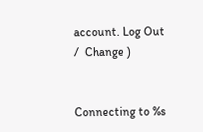account. Log Out /  Change )


Connecting to %s